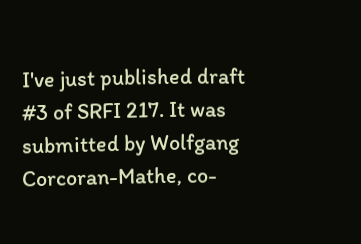I've just published draft #3 of SRFI 217. It was submitted by Wolfgang Corcoran-Mathe, co-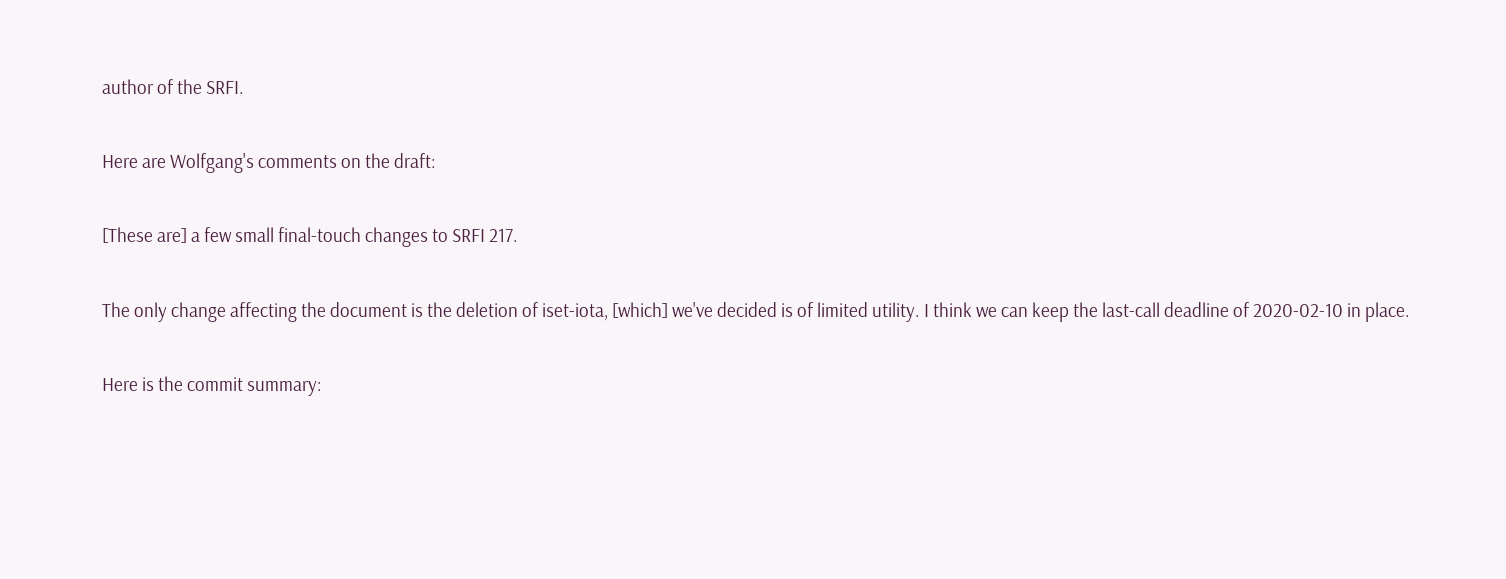author of the SRFI.

Here are Wolfgang's comments on the draft:

[These are] a few small final-touch changes to SRFI 217.

The only change affecting the document is the deletion of iset-iota, [which] we've decided is of limited utility. I think we can keep the last-call deadline of 2020-02-10 in place.

Here is the commit summary: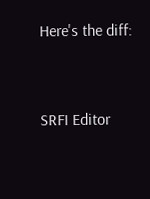Here's the diff:



SRFI Editor